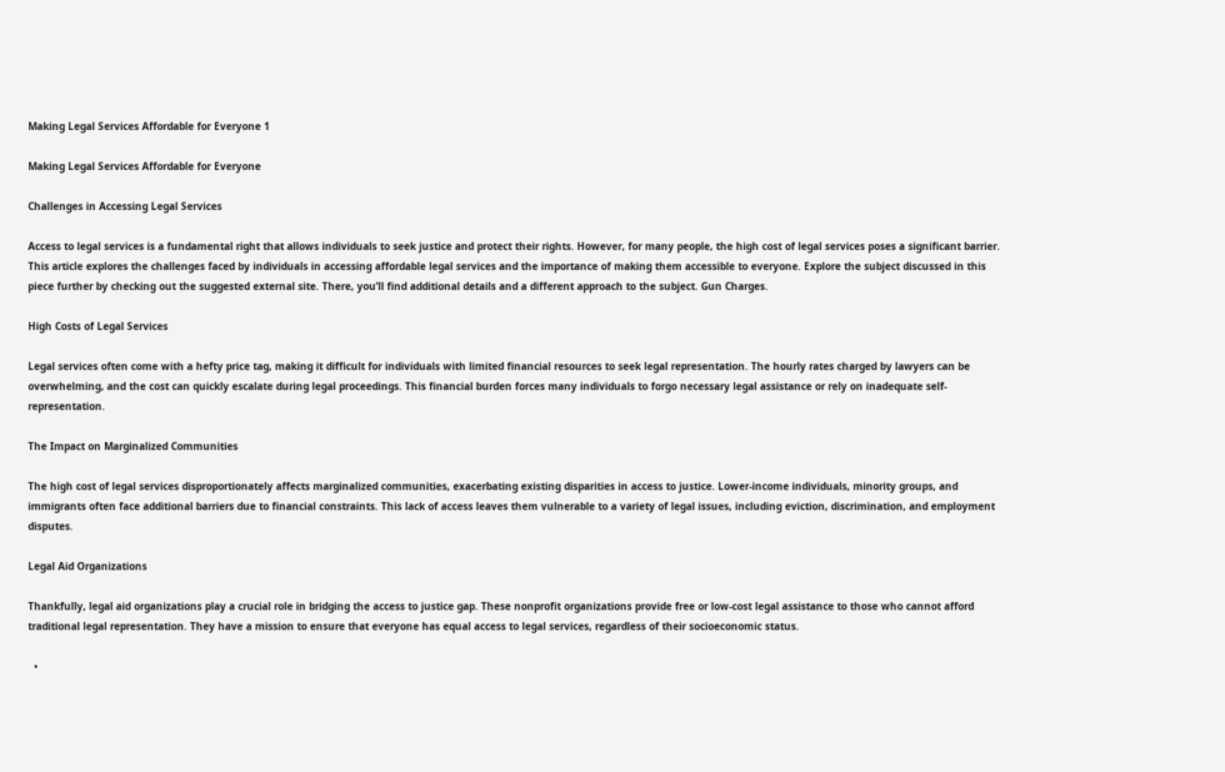Making Legal Services Affordable for Everyone 1

Making Legal Services Affordable for Everyone

Challenges in Accessing Legal Services

Access to legal services is a fundamental right that allows individuals to seek justice and protect their rights. However, for many people, the high cost of legal services poses a significant barrier. This article explores the challenges faced by individuals in accessing affordable legal services and the importance of making them accessible to everyone. Explore the subject discussed in this piece further by checking out the suggested external site. There, you’ll find additional details and a different approach to the subject. Gun Charges.

High Costs of Legal Services

Legal services often come with a hefty price tag, making it difficult for individuals with limited financial resources to seek legal representation. The hourly rates charged by lawyers can be overwhelming, and the cost can quickly escalate during legal proceedings. This financial burden forces many individuals to forgo necessary legal assistance or rely on inadequate self-representation.

The Impact on Marginalized Communities

The high cost of legal services disproportionately affects marginalized communities, exacerbating existing disparities in access to justice. Lower-income individuals, minority groups, and immigrants often face additional barriers due to financial constraints. This lack of access leaves them vulnerable to a variety of legal issues, including eviction, discrimination, and employment disputes.

Legal Aid Organizations

Thankfully, legal aid organizations play a crucial role in bridging the access to justice gap. These nonprofit organizations provide free or low-cost legal assistance to those who cannot afford traditional legal representation. They have a mission to ensure that everyone has equal access to legal services, regardless of their socioeconomic status.

  •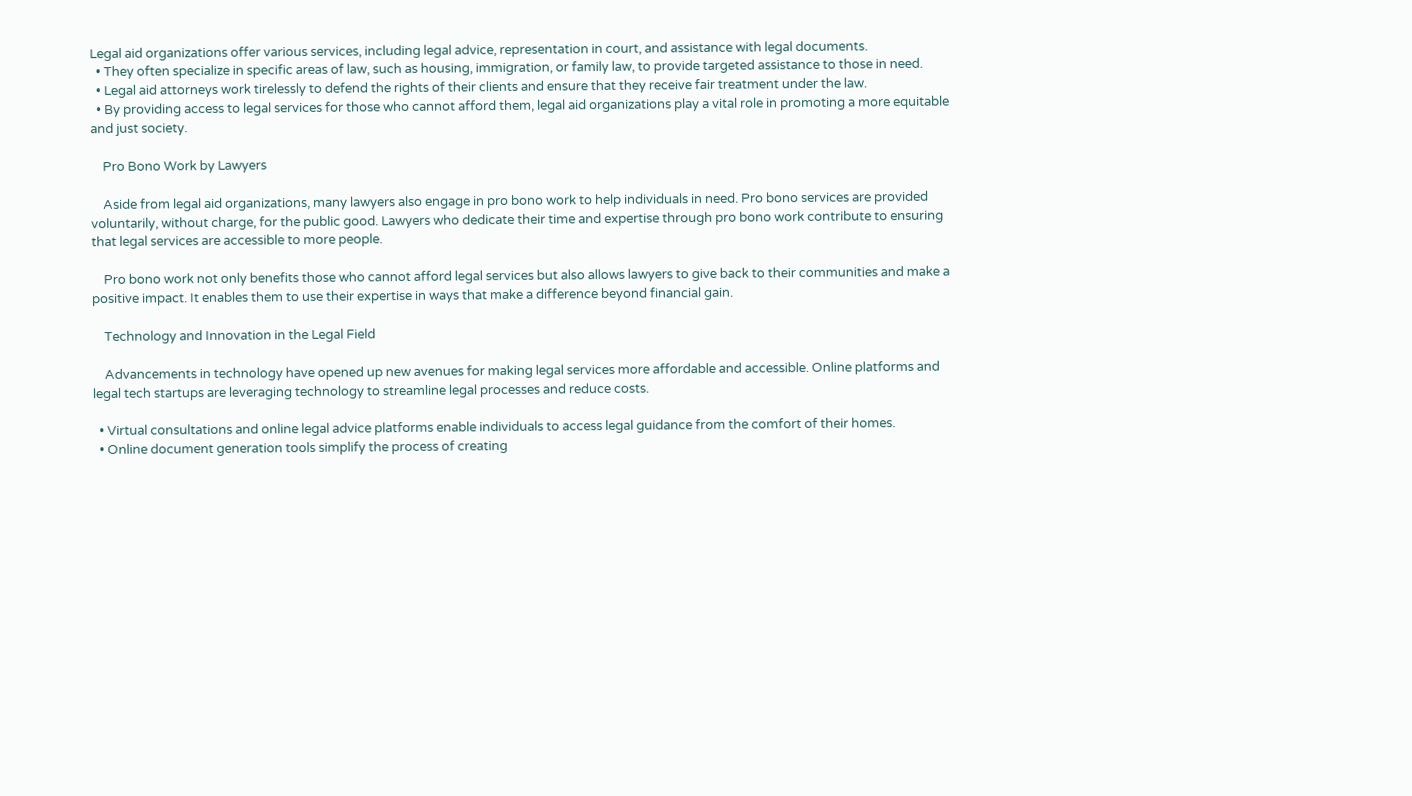Legal aid organizations offer various services, including legal advice, representation in court, and assistance with legal documents.
  • They often specialize in specific areas of law, such as housing, immigration, or family law, to provide targeted assistance to those in need.
  • Legal aid attorneys work tirelessly to defend the rights of their clients and ensure that they receive fair treatment under the law.
  • By providing access to legal services for those who cannot afford them, legal aid organizations play a vital role in promoting a more equitable and just society.

    Pro Bono Work by Lawyers

    Aside from legal aid organizations, many lawyers also engage in pro bono work to help individuals in need. Pro bono services are provided voluntarily, without charge, for the public good. Lawyers who dedicate their time and expertise through pro bono work contribute to ensuring that legal services are accessible to more people.

    Pro bono work not only benefits those who cannot afford legal services but also allows lawyers to give back to their communities and make a positive impact. It enables them to use their expertise in ways that make a difference beyond financial gain.

    Technology and Innovation in the Legal Field

    Advancements in technology have opened up new avenues for making legal services more affordable and accessible. Online platforms and legal tech startups are leveraging technology to streamline legal processes and reduce costs.

  • Virtual consultations and online legal advice platforms enable individuals to access legal guidance from the comfort of their homes.
  • Online document generation tools simplify the process of creating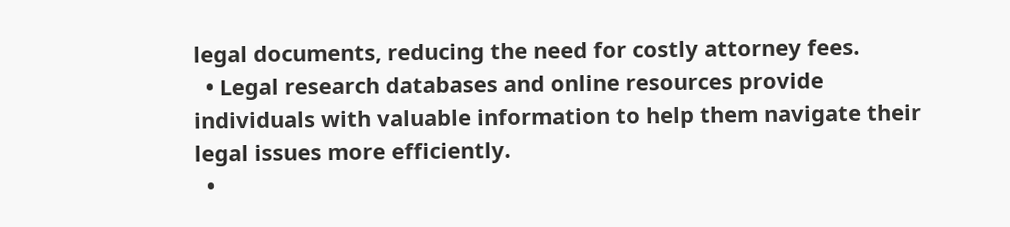legal documents, reducing the need for costly attorney fees.
  • Legal research databases and online resources provide individuals with valuable information to help them navigate their legal issues more efficiently.
  •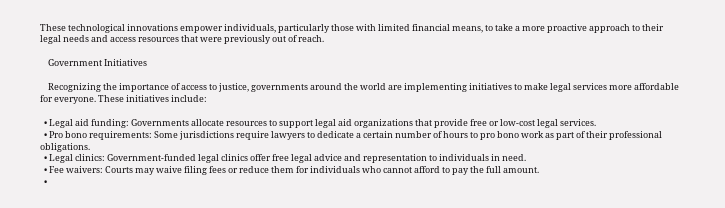These technological innovations empower individuals, particularly those with limited financial means, to take a more proactive approach to their legal needs and access resources that were previously out of reach.

    Government Initiatives

    Recognizing the importance of access to justice, governments around the world are implementing initiatives to make legal services more affordable for everyone. These initiatives include:

  • Legal aid funding: Governments allocate resources to support legal aid organizations that provide free or low-cost legal services.
  • Pro bono requirements: Some jurisdictions require lawyers to dedicate a certain number of hours to pro bono work as part of their professional obligations.
  • Legal clinics: Government-funded legal clinics offer free legal advice and representation to individuals in need.
  • Fee waivers: Courts may waive filing fees or reduce them for individuals who cannot afford to pay the full amount.
  •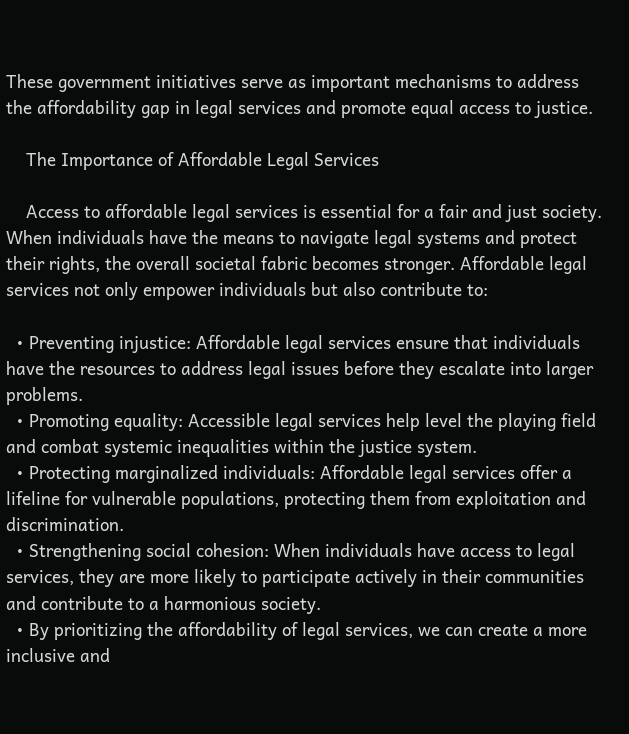These government initiatives serve as important mechanisms to address the affordability gap in legal services and promote equal access to justice.

    The Importance of Affordable Legal Services

    Access to affordable legal services is essential for a fair and just society. When individuals have the means to navigate legal systems and protect their rights, the overall societal fabric becomes stronger. Affordable legal services not only empower individuals but also contribute to:

  • Preventing injustice: Affordable legal services ensure that individuals have the resources to address legal issues before they escalate into larger problems.
  • Promoting equality: Accessible legal services help level the playing field and combat systemic inequalities within the justice system.
  • Protecting marginalized individuals: Affordable legal services offer a lifeline for vulnerable populations, protecting them from exploitation and discrimination.
  • Strengthening social cohesion: When individuals have access to legal services, they are more likely to participate actively in their communities and contribute to a harmonious society.
  • By prioritizing the affordability of legal services, we can create a more inclusive and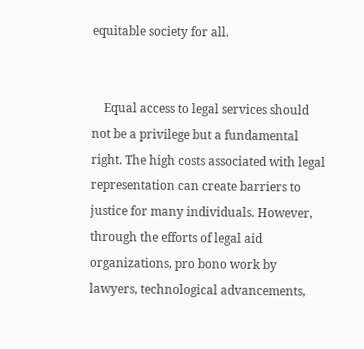equitable society for all.


    Equal access to legal services should not be a privilege but a fundamental right. The high costs associated with legal representation can create barriers to justice for many individuals. However, through the efforts of legal aid organizations, pro bono work by lawyers, technological advancements,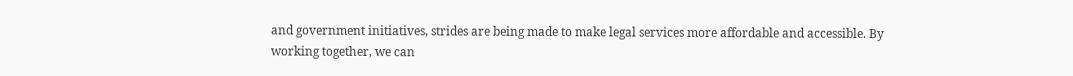and government initiatives, strides are being made to make legal services more affordable and accessible. By working together, we can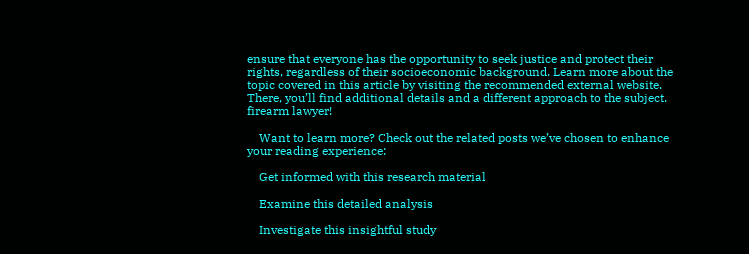ensure that everyone has the opportunity to seek justice and protect their rights, regardless of their socioeconomic background. Learn more about the topic covered in this article by visiting the recommended external website. There, you’ll find additional details and a different approach to the subject. firearm lawyer!

    Want to learn more? Check out the related posts we’ve chosen to enhance your reading experience:

    Get informed with this research material

    Examine this detailed analysis

    Investigate this insightful study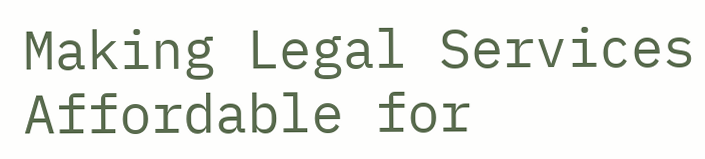Making Legal Services Affordable for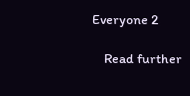Everyone 2

    Read further